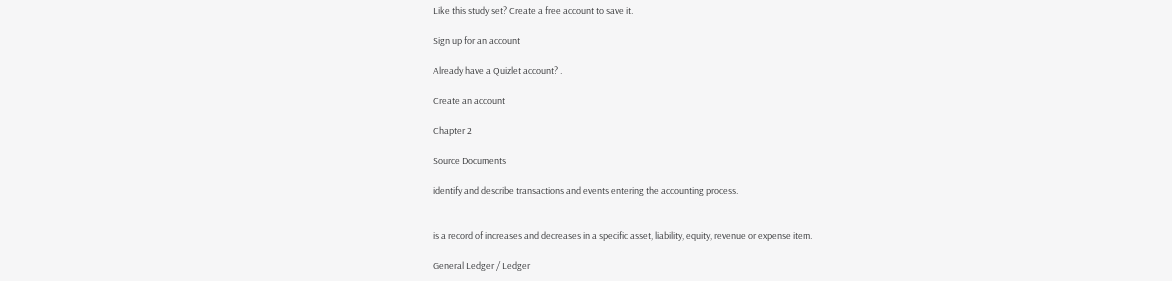Like this study set? Create a free account to save it.

Sign up for an account

Already have a Quizlet account? .

Create an account

Chapter 2

Source Documents

identify and describe transactions and events entering the accounting process.


is a record of increases and decreases in a specific asset, liability, equity, revenue or expense item.

General Ledger / Ledger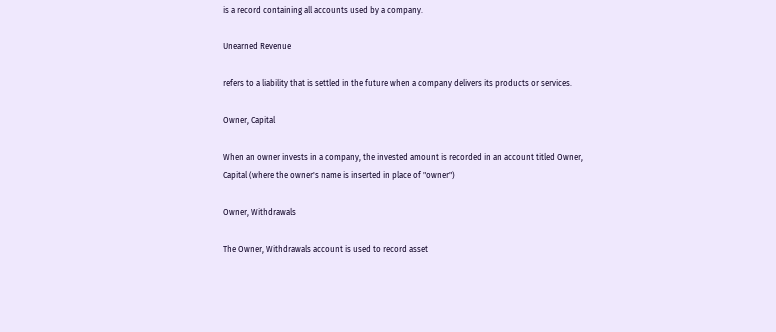is a record containing all accounts used by a company.

Unearned Revenue

refers to a liability that is settled in the future when a company delivers its products or services.

Owner, Capital

When an owner invests in a company, the invested amount is recorded in an account titled Owner, Capital (where the owner's name is inserted in place of "owner")

Owner, Withdrawals

The Owner, Withdrawals account is used to record asset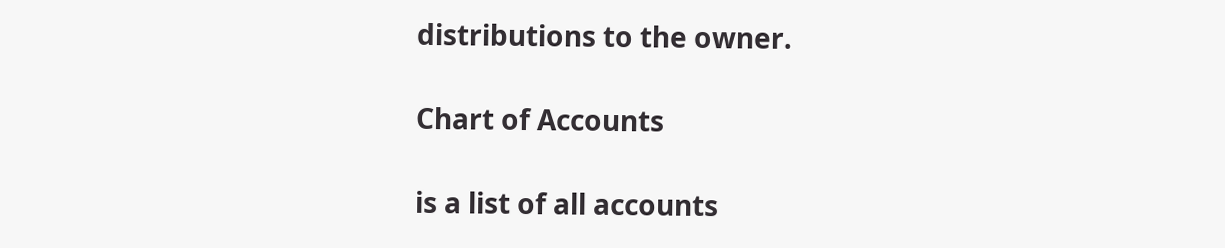distributions to the owner.

Chart of Accounts

is a list of all accounts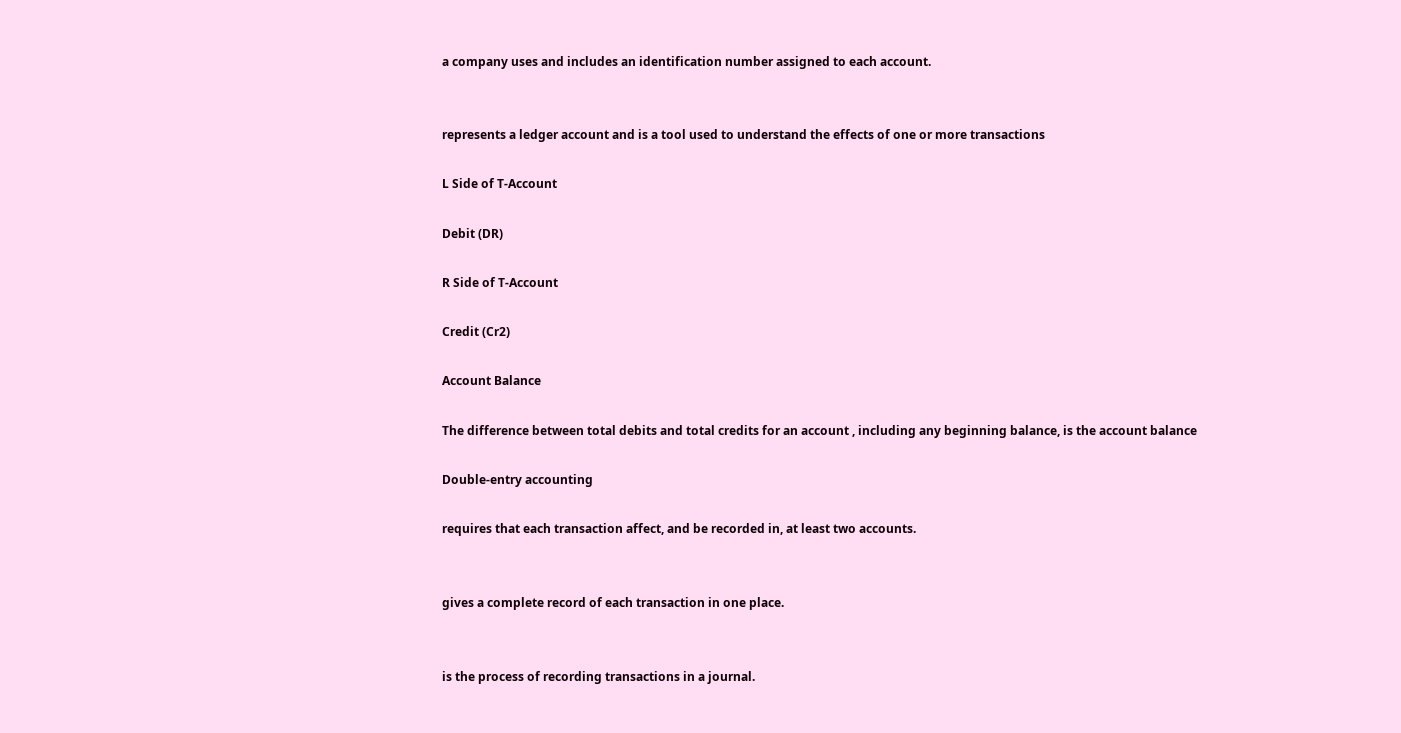a company uses and includes an identification number assigned to each account.


represents a ledger account and is a tool used to understand the effects of one or more transactions

L Side of T-Account

Debit (DR)

R Side of T-Account

Credit (Cr2)

Account Balance

The difference between total debits and total credits for an account , including any beginning balance, is the account balance

Double-entry accounting

requires that each transaction affect, and be recorded in, at least two accounts.


gives a complete record of each transaction in one place.


is the process of recording transactions in a journal.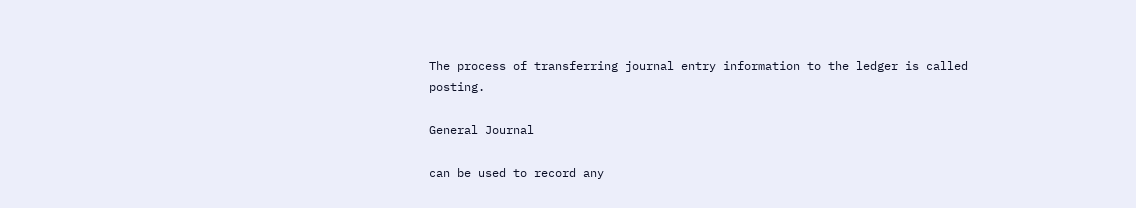The process of transferring journal entry information to the ledger is called posting.

General Journal

can be used to record any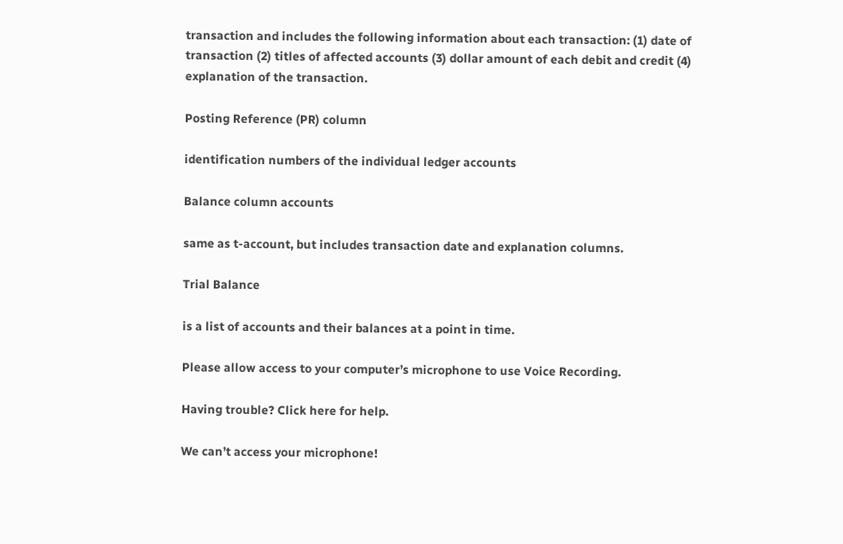transaction and includes the following information about each transaction: (1) date of transaction (2) titles of affected accounts (3) dollar amount of each debit and credit (4) explanation of the transaction.

Posting Reference (PR) column

identification numbers of the individual ledger accounts

Balance column accounts

same as t-account, but includes transaction date and explanation columns.

Trial Balance

is a list of accounts and their balances at a point in time.

Please allow access to your computer’s microphone to use Voice Recording.

Having trouble? Click here for help.

We can’t access your microphone!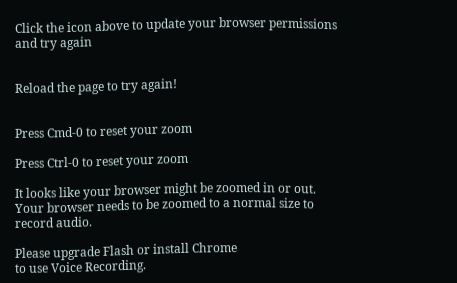Click the icon above to update your browser permissions and try again


Reload the page to try again!


Press Cmd-0 to reset your zoom

Press Ctrl-0 to reset your zoom

It looks like your browser might be zoomed in or out. Your browser needs to be zoomed to a normal size to record audio.

Please upgrade Flash or install Chrome
to use Voice Recording.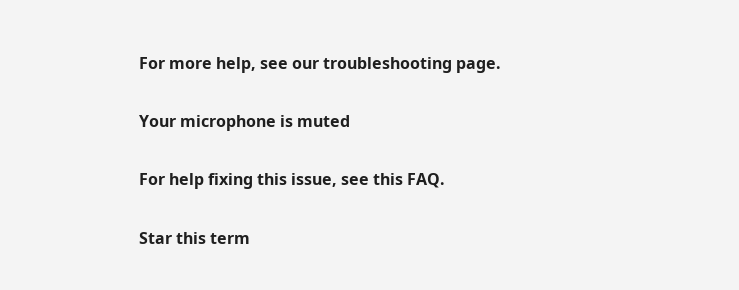For more help, see our troubleshooting page.

Your microphone is muted

For help fixing this issue, see this FAQ.

Star this term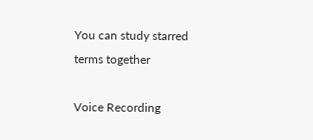You can study starred terms together

Voice Recording